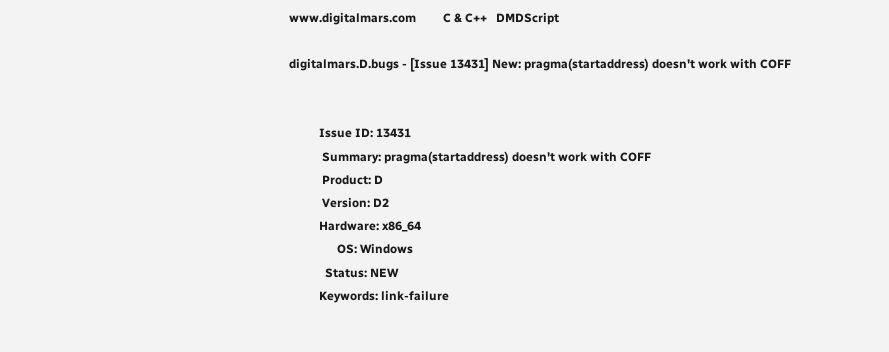www.digitalmars.com         C & C++   DMDScript

digitalmars.D.bugs - [Issue 13431] New: pragma(startaddress) doesn't work with COFF


          Issue ID: 13431
           Summary: pragma(startaddress) doesn't work with COFF
           Product: D
           Version: D2
          Hardware: x86_64
                OS: Windows
            Status: NEW
          Keywords: link-failure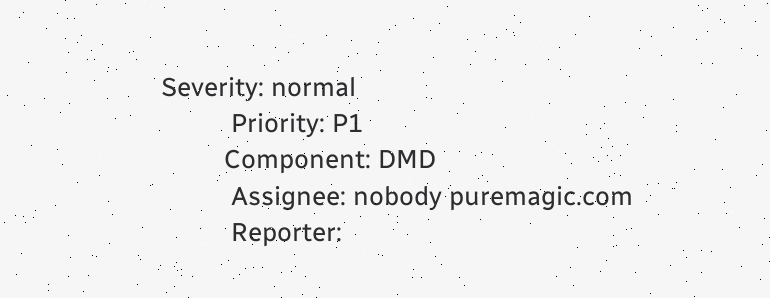Severity: normal
          Priority: P1
         Component: DMD
          Assignee: nobody puremagic.com
          Reporter: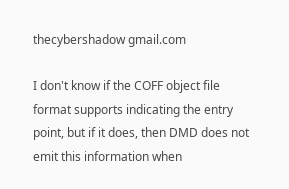thecybershadow gmail.com

I don't know if the COFF object file format supports indicating the entry
point, but if it does, then DMD does not emit this information when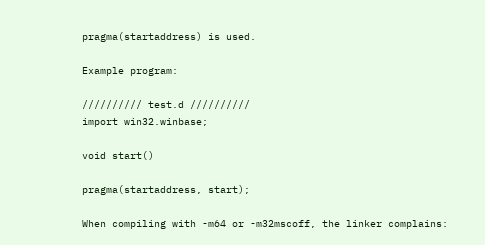pragma(startaddress) is used.

Example program:

////////// test.d //////////
import win32.winbase;

void start()

pragma(startaddress, start);

When compiling with -m64 or -m32mscoff, the linker complains: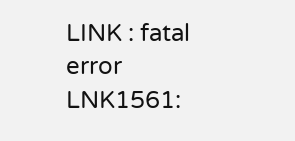LINK : fatal error LNK1561: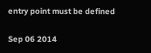entry point must be defined

Sep 06 2014